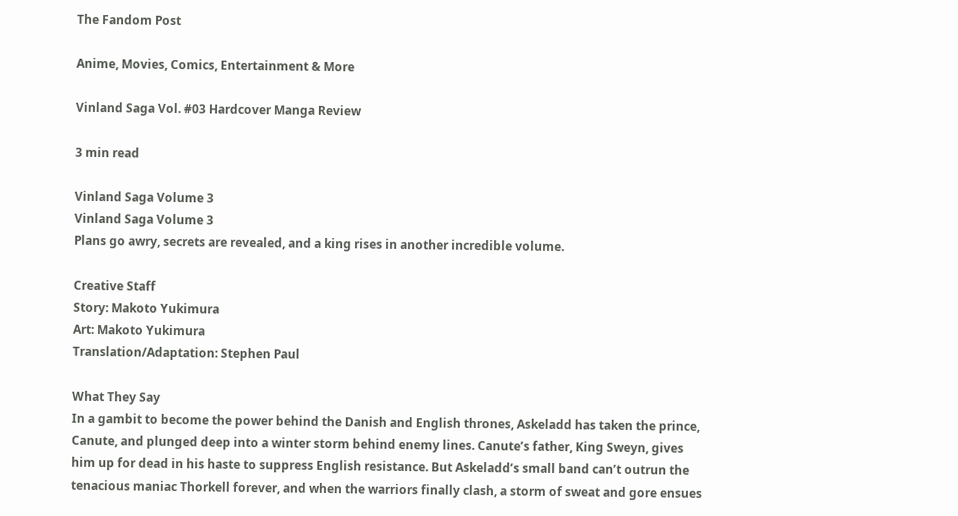The Fandom Post

Anime, Movies, Comics, Entertainment & More

Vinland Saga Vol. #03 Hardcover Manga Review

3 min read

Vinland Saga Volume 3
Vinland Saga Volume 3
Plans go awry, secrets are revealed, and a king rises in another incredible volume.

Creative Staff
Story: Makoto Yukimura
Art: Makoto Yukimura
Translation/Adaptation: Stephen Paul

What They Say
In a gambit to become the power behind the Danish and English thrones, Askeladd has taken the prince, Canute, and plunged deep into a winter storm behind enemy lines. Canute’s father, King Sweyn, gives him up for dead in his haste to suppress English resistance. But Askeladd’s small band can’t outrun the tenacious maniac Thorkell forever, and when the warriors finally clash, a storm of sweat and gore ensues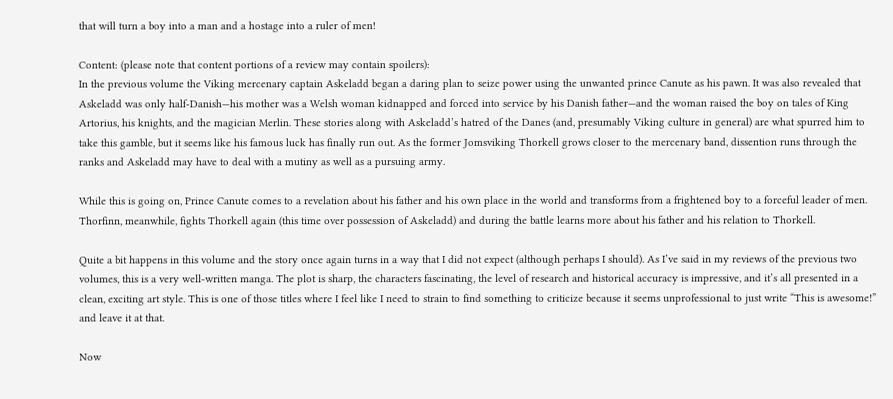that will turn a boy into a man and a hostage into a ruler of men!

Content: (please note that content portions of a review may contain spoilers):
In the previous volume the Viking mercenary captain Askeladd began a daring plan to seize power using the unwanted prince Canute as his pawn. It was also revealed that Askeladd was only half-Danish—his mother was a Welsh woman kidnapped and forced into service by his Danish father—and the woman raised the boy on tales of King Artorius, his knights, and the magician Merlin. These stories along with Askeladd’s hatred of the Danes (and, presumably Viking culture in general) are what spurred him to take this gamble, but it seems like his famous luck has finally run out. As the former Jomsviking Thorkell grows closer to the mercenary band, dissention runs through the ranks and Askeladd may have to deal with a mutiny as well as a pursuing army.

While this is going on, Prince Canute comes to a revelation about his father and his own place in the world and transforms from a frightened boy to a forceful leader of men. Thorfinn, meanwhile, fights Thorkell again (this time over possession of Askeladd) and during the battle learns more about his father and his relation to Thorkell.

Quite a bit happens in this volume and the story once again turns in a way that I did not expect (although perhaps I should). As I’ve said in my reviews of the previous two volumes, this is a very well-written manga. The plot is sharp, the characters fascinating, the level of research and historical accuracy is impressive, and it’s all presented in a clean, exciting art style. This is one of those titles where I feel like I need to strain to find something to criticize because it seems unprofessional to just write “This is awesome!” and leave it at that.

Now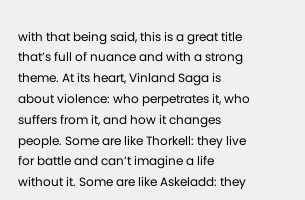with that being said, this is a great title that’s full of nuance and with a strong theme. At its heart, Vinland Saga is about violence: who perpetrates it, who suffers from it, and how it changes people. Some are like Thorkell: they live for battle and can’t imagine a life without it. Some are like Askeladd: they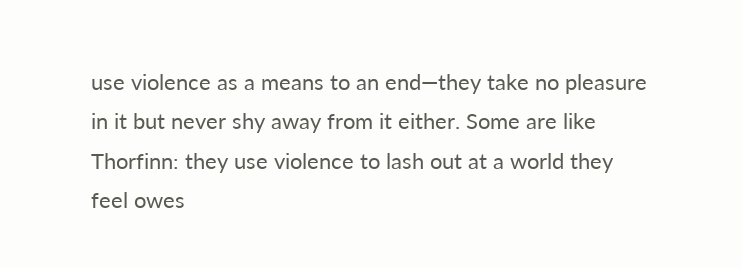use violence as a means to an end—they take no pleasure in it but never shy away from it either. Some are like Thorfinn: they use violence to lash out at a world they feel owes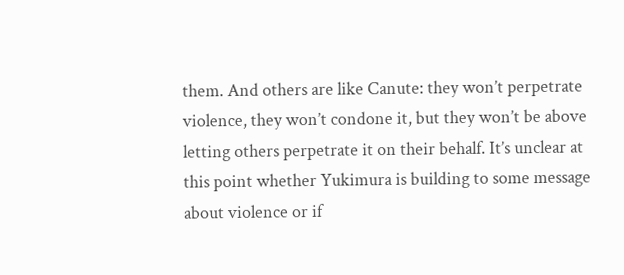them. And others are like Canute: they won’t perpetrate violence, they won’t condone it, but they won’t be above letting others perpetrate it on their behalf. It’s unclear at this point whether Yukimura is building to some message about violence or if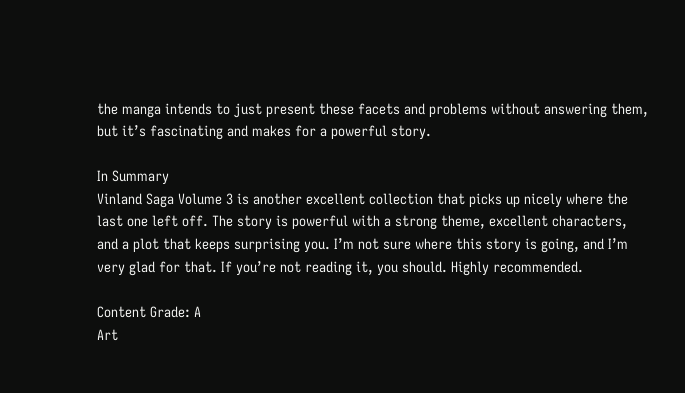the manga intends to just present these facets and problems without answering them, but it’s fascinating and makes for a powerful story.

In Summary
Vinland Saga Volume 3 is another excellent collection that picks up nicely where the last one left off. The story is powerful with a strong theme, excellent characters, and a plot that keeps surprising you. I’m not sure where this story is going, and I’m very glad for that. If you’re not reading it, you should. Highly recommended.

Content Grade: A
Art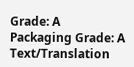Grade: A
Packaging Grade: A
Text/Translation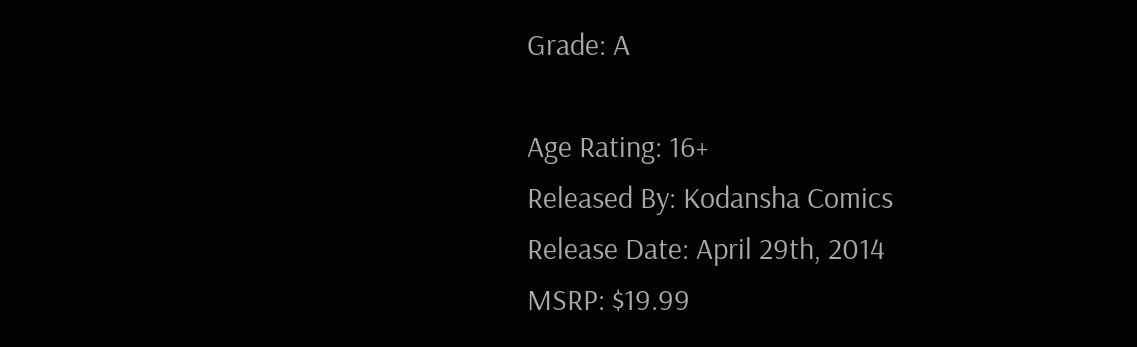Grade: A

Age Rating: 16+
Released By: Kodansha Comics
Release Date: April 29th, 2014
MSRP: $19.99